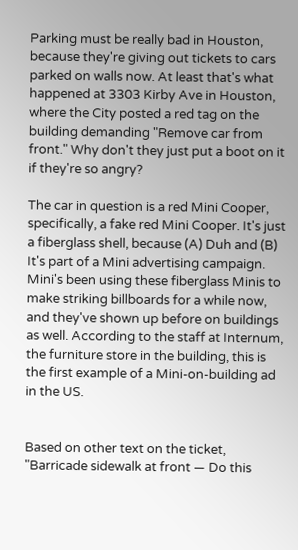Parking must be really bad in Houston, because they're giving out tickets to cars parked on walls now. At least that's what happened at 3303 Kirby Ave in Houston, where the City posted a red tag on the building demanding "Remove car from front." Why don't they just put a boot on it if they're so angry?

The car in question is a red Mini Cooper, specifically, a fake red Mini Cooper. It's just a fiberglass shell, because (A) Duh and (B) It's part of a Mini advertising campaign. Mini's been using these fiberglass Minis to make striking billboards for a while now, and they've shown up before on buildings as well. According to the staff at Internum, the furniture store in the building, this is the first example of a Mini-on-building ad in the US.


Based on other text on the ticket, "Barricade sidewalk at front — Do this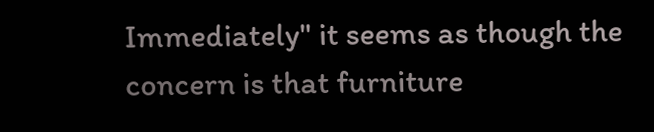Immediately" it seems as though the concern is that furniture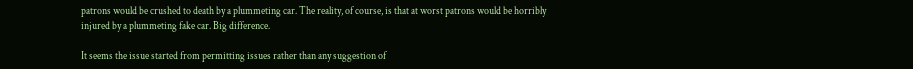patrons would be crushed to death by a plummeting car. The reality, of course, is that at worst patrons would be horribly injured by a plummeting fake car. Big difference.

It seems the issue started from permitting issues rather than any suggestion of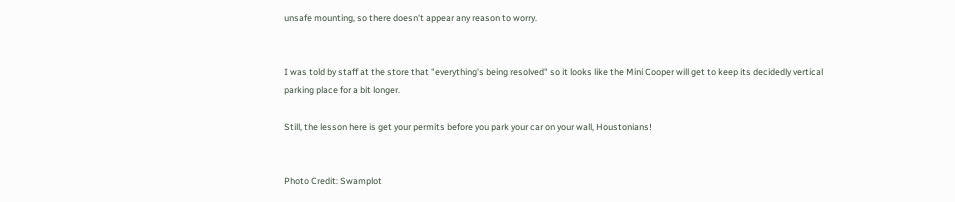unsafe mounting, so there doesn't appear any reason to worry.


I was told by staff at the store that "everything's being resolved" so it looks like the Mini Cooper will get to keep its decidedly vertical parking place for a bit longer.

Still, the lesson here is get your permits before you park your car on your wall, Houstonians!


Photo Credit: Swamplot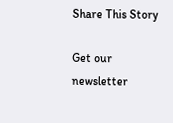Share This Story

Get our newsletter